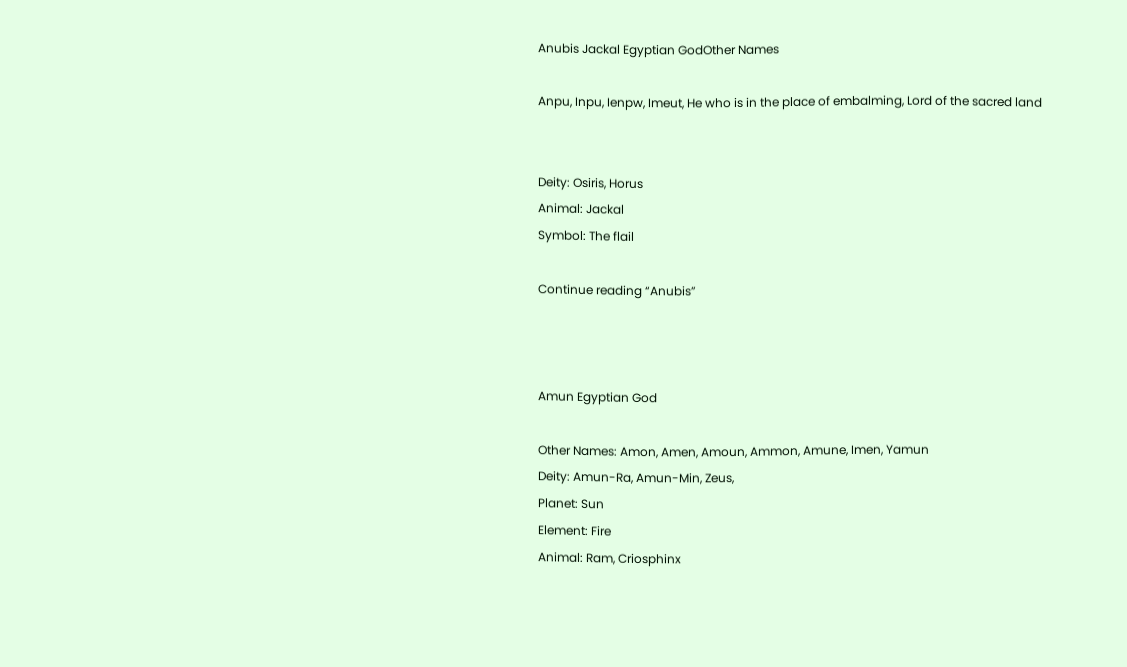Anubis Jackal Egyptian GodOther Names

Anpu, Inpu, Ienpw, Imeut, He who is in the place of embalming, Lord of the sacred land


Deity: Osiris, Horus
Animal: Jackal
Symbol: The flail

Continue reading “Anubis”



Amun Egyptian God

Other Names: Amon, Amen, Amoun, Ammon, Amune, Imen, Yamun
Deity: Amun-Ra, Amun-Min, Zeus,
Planet: Sun
Element: Fire
Animal: Ram, Criosphinx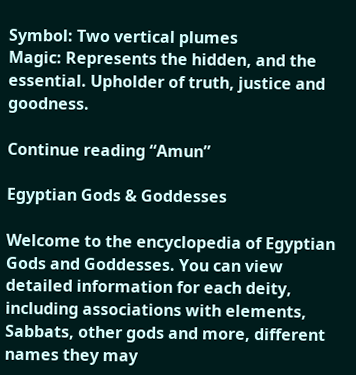Symbol: Two vertical plumes
Magic: Represents the hidden, and the essential. Upholder of truth, justice and goodness.

Continue reading “Amun”

Egyptian Gods & Goddesses

Welcome to the encyclopedia of Egyptian Gods and Goddesses. You can view detailed information for each deity, including associations with elements, Sabbats, other gods and more, different names they may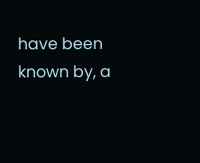have been known by, a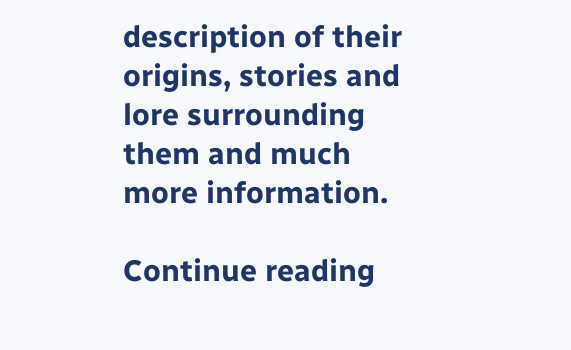description of their origins, stories and lore surrounding them and much more information.

Continue reading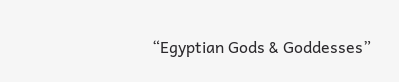“Egyptian Gods & Goddesses”